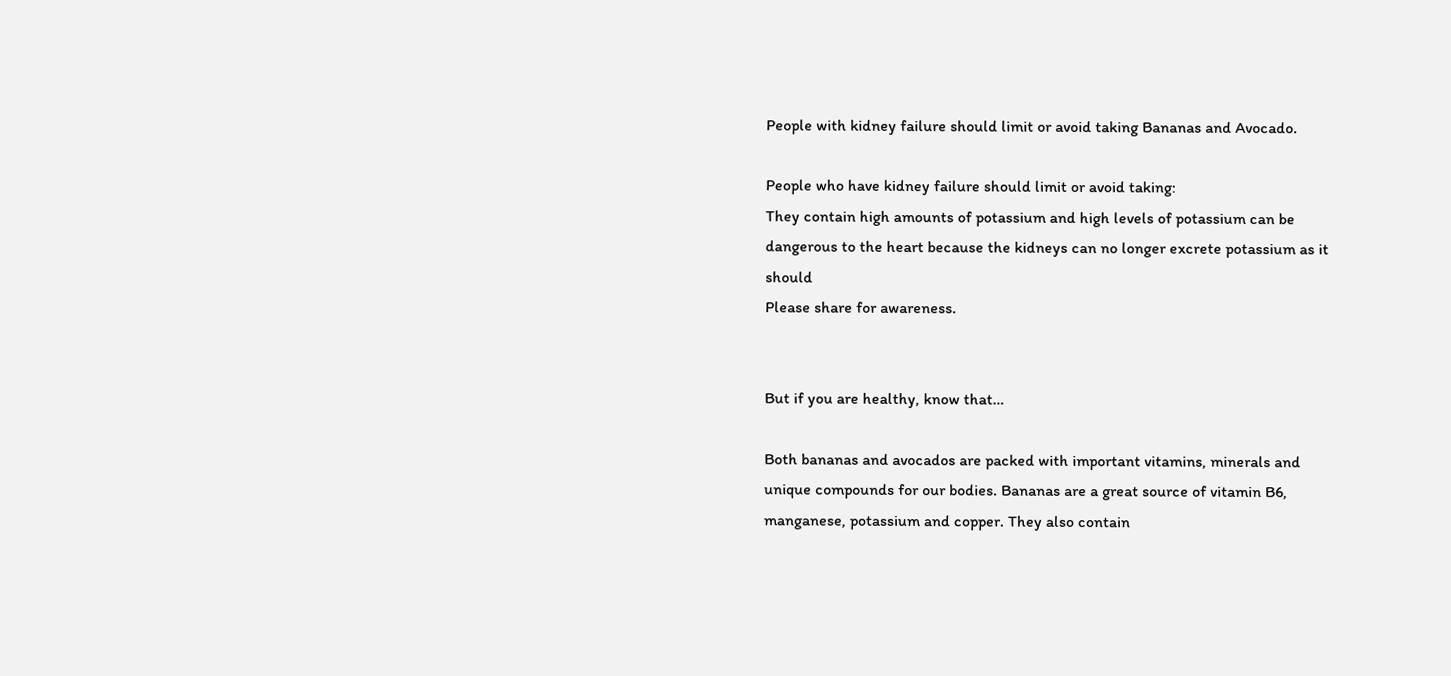People with kidney failure should limit or avoid taking Bananas and Avocado.

People who have kidney failure should limit or avoid taking:
They contain high amounts of potassium and high levels of potassium can be dangerous to the heart because the kidneys can no longer excrete potassium as it should
Please share for awareness.


But if you are healthy, know that…

Both bananas and avocados are packed with important vitamins, minerals and unique compounds for our bodies. Bananas are a great source of vitamin B6, manganese, potassium and copper. They also contain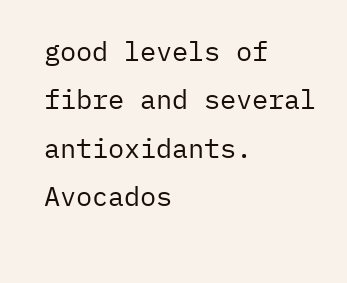good levels of fibre and several antioxidants. Avocados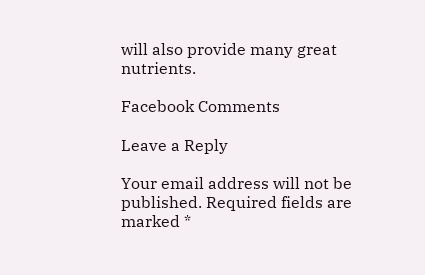will also provide many great nutrients.

Facebook Comments

Leave a Reply

Your email address will not be published. Required fields are marked *